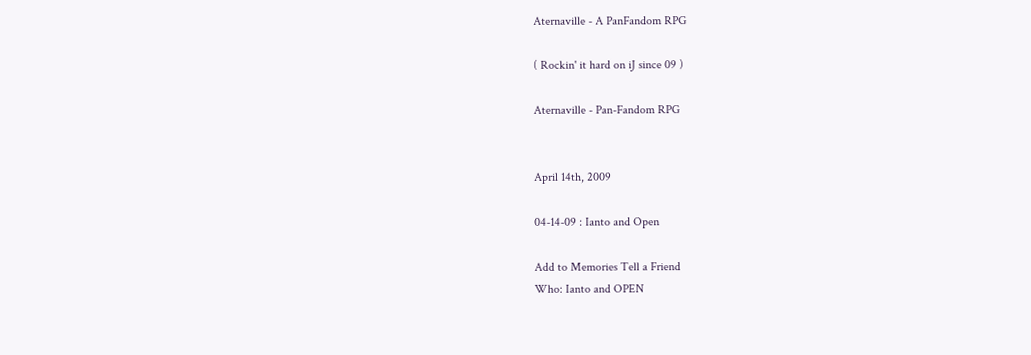Aternaville - A PanFandom RPG

( Rockin' it hard on iJ since 09 )

Aternaville - Pan-Fandom RPG


April 14th, 2009

04-14-09 : Ianto and Open

Add to Memories Tell a Friend
Who: Ianto and OPEN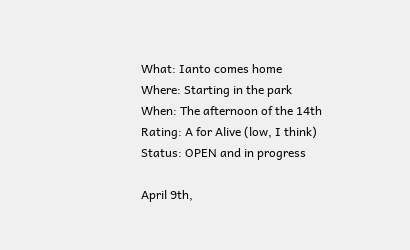What: Ianto comes home
Where: Starting in the park
When: The afternoon of the 14th
Rating: A for Alive (low, I think)
Status: OPEN and in progress

April 9th,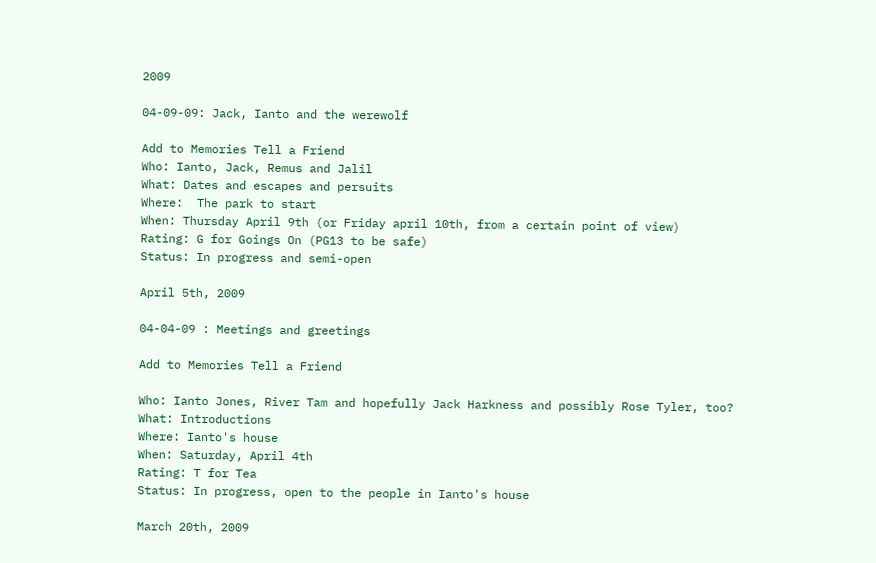2009

04-09-09: Jack, Ianto and the werewolf

Add to Memories Tell a Friend
Who: Ianto, Jack, Remus and Jalil
What: Dates and escapes and persuits
Where:  The park to start
When: Thursday April 9th (or Friday april 10th, from a certain point of view)
Rating: G for Goings On (PG13 to be safe)
Status: In progress and semi-open

April 5th, 2009

04-04-09 : Meetings and greetings

Add to Memories Tell a Friend

Who: Ianto Jones, River Tam and hopefully Jack Harkness and possibly Rose Tyler, too?
What: Introductions
Where: Ianto's house
When: Saturday, April 4th
Rating: T for Tea
Status: In progress, open to the people in Ianto's house

March 20th, 2009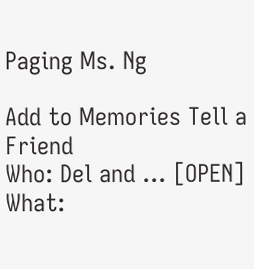Paging Ms. Ng

Add to Memories Tell a Friend
Who: Del and ... [OPEN]
What: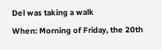Del was taking a walk
When: Morning of Friday, the 20th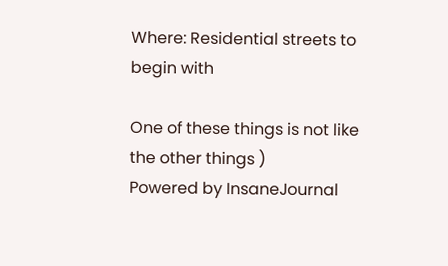Where: Residential streets to begin with

One of these things is not like the other things )
Powered by InsaneJournal